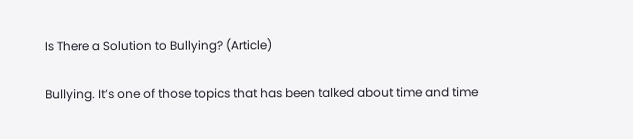Is There a Solution to Bullying? (Article)

Bullying. It’s one of those topics that has been talked about time and time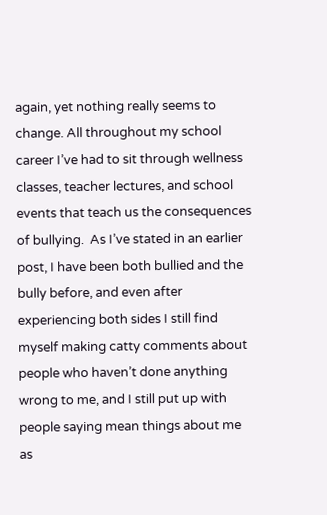again, yet nothing really seems to change. All throughout my school career I’ve had to sit through wellness classes, teacher lectures, and school events that teach us the consequences of bullying.  As I’ve stated in an earlier post, I have been both bullied and the bully before, and even after experiencing both sides I still find myself making catty comments about people who haven’t done anything wrong to me, and I still put up with people saying mean things about me as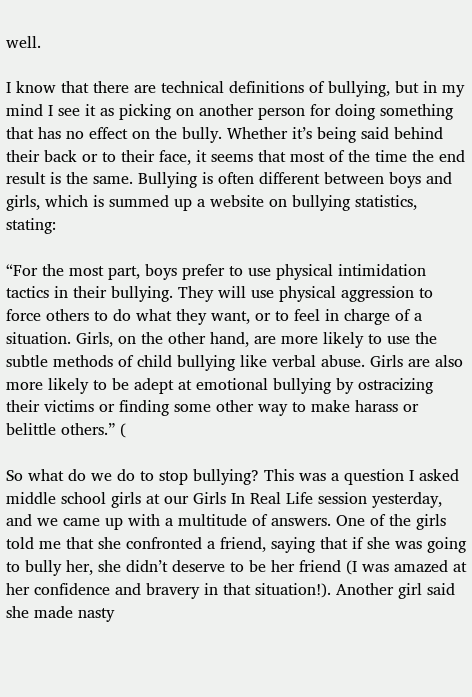well.

I know that there are technical definitions of bullying, but in my mind I see it as picking on another person for doing something that has no effect on the bully. Whether it’s being said behind their back or to their face, it seems that most of the time the end result is the same. Bullying is often different between boys and girls, which is summed up a website on bullying statistics, stating:

“For the most part, boys prefer to use physical intimidation tactics in their bullying. They will use physical aggression to force others to do what they want, or to feel in charge of a situation. Girls, on the other hand, are more likely to use the subtle methods of child bullying like verbal abuse. Girls are also more likely to be adept at emotional bullying by ostracizing their victims or finding some other way to make harass or belittle others.” (

So what do we do to stop bullying? This was a question I asked middle school girls at our Girls In Real Life session yesterday, and we came up with a multitude of answers. One of the girls told me that she confronted a friend, saying that if she was going to bully her, she didn’t deserve to be her friend (I was amazed at her confidence and bravery in that situation!). Another girl said she made nasty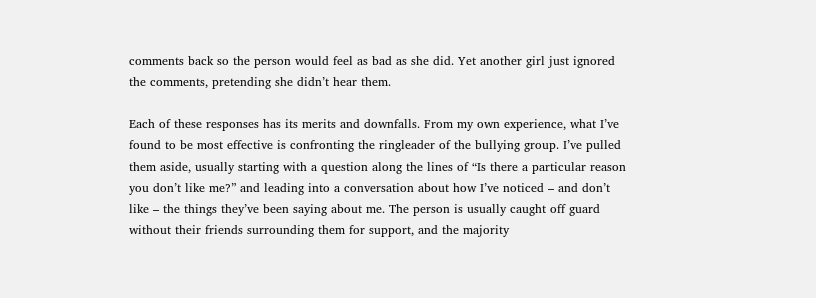comments back so the person would feel as bad as she did. Yet another girl just ignored the comments, pretending she didn’t hear them.

Each of these responses has its merits and downfalls. From my own experience, what I’ve found to be most effective is confronting the ringleader of the bullying group. I’ve pulled them aside, usually starting with a question along the lines of “Is there a particular reason you don’t like me?” and leading into a conversation about how I’ve noticed – and don’t like – the things they’ve been saying about me. The person is usually caught off guard without their friends surrounding them for support, and the majority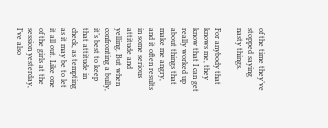of the time they’ve stopped saying nasty things.

For anybody that knows me, they know that I can get really worked up about things that make me angry, and it often results in some serious attitude and yelling. But when confronting a bully, it’s best to keep that attitude in check, as tempting as it may be to let it all out. Like one of the girls at the session yesterday, I’ve also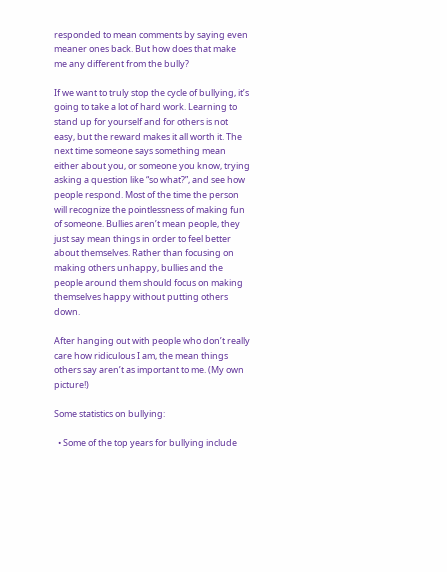responded to mean comments by saying even meaner ones back. But how does that make me any different from the bully?

If we want to truly stop the cycle of bullying, it’s going to take a lot of hard work. Learning to stand up for yourself and for others is not easy, but the reward makes it all worth it. The next time someone says something mean either about you, or someone you know, trying asking a question like “so what?”, and see how people respond. Most of the time the person will recognize the pointlessness of making fun of someone. Bullies aren’t mean people, they just say mean things in order to feel better about themselves. Rather than focusing on making others unhappy, bullies and the people around them should focus on making themselves happy without putting others down.

After hanging out with people who don’t really care how ridiculous I am, the mean things others say aren’t as important to me. (My own picture!)

Some statistics on bullying:

  • Some of the top years for bullying include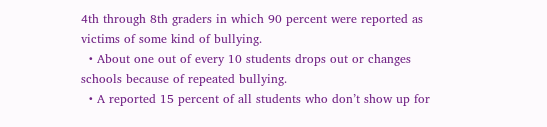4th through 8th graders in which 90 percent were reported as victims of some kind of bullying.
  • About one out of every 10 students drops out or changes schools because of repeated bullying.
  • A reported 15 percent of all students who don’t show up for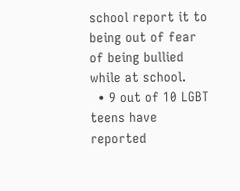school report it to being out of fear of being bullied while at school.
  • 9 out of 10 LGBT teens have reported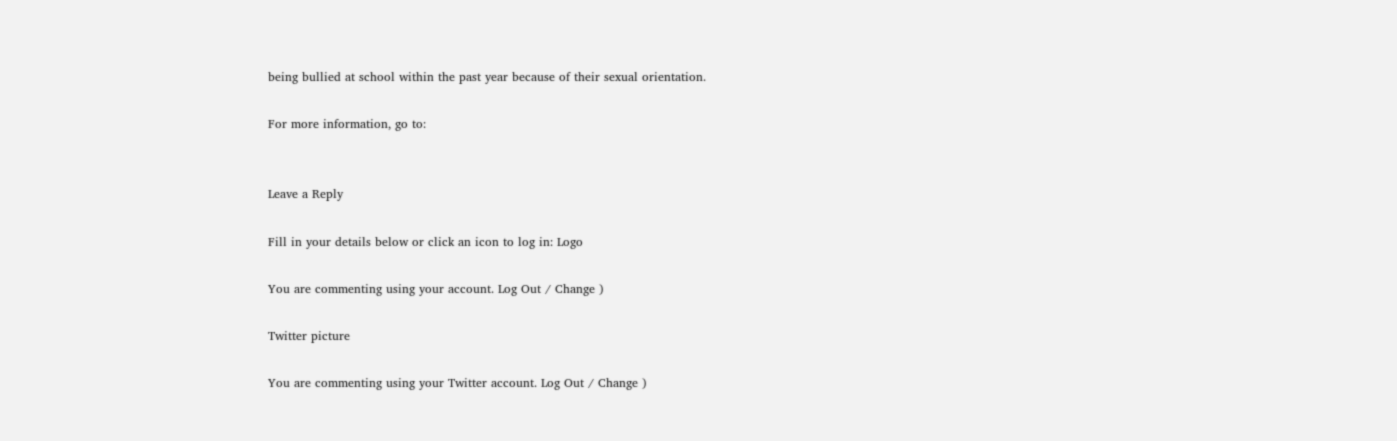being bullied at school within the past year because of their sexual orientation.

For more information, go to:


Leave a Reply

Fill in your details below or click an icon to log in: Logo

You are commenting using your account. Log Out / Change )

Twitter picture

You are commenting using your Twitter account. Log Out / Change )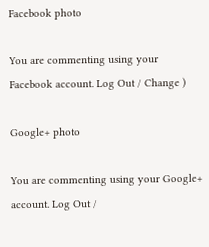Facebook photo

You are commenting using your Facebook account. Log Out / Change )

Google+ photo

You are commenting using your Google+ account. Log Out /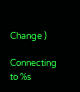Change )

Connecting to %s